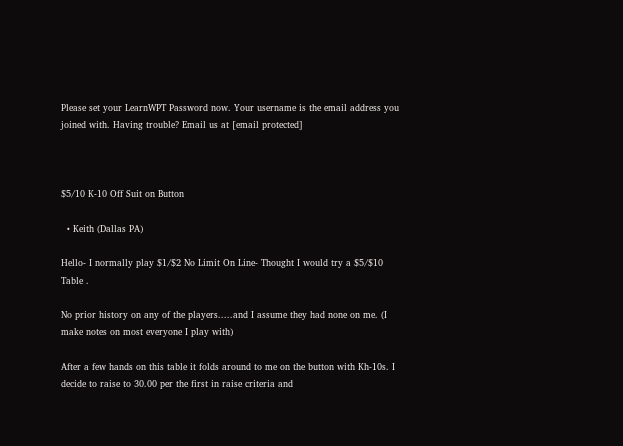Please set your LearnWPT Password now. Your username is the email address you joined with. Having trouble? Email us at [email protected]



$5/10 K-10 Off Suit on Button

  • Keith (Dallas PA)

Hello- I normally play $1/$2 No Limit On Line- Thought I would try a $5/$10 Table .

No prior history on any of the players.....and I assume they had none on me. (I make notes on most everyone I play with)

After a few hands on this table it folds around to me on the button with Kh-10s. I decide to raise to 30.00 per the first in raise criteria and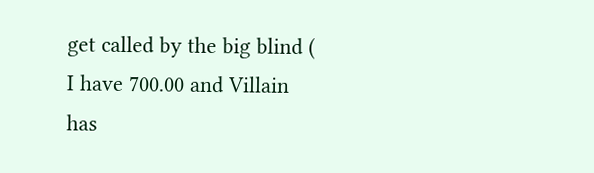get called by the big blind ( I have 700.00 and Villain has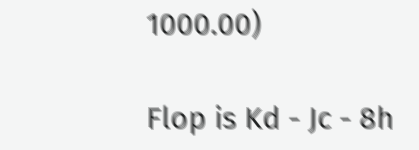1000.00)

Flop is Kd - Jc - 8h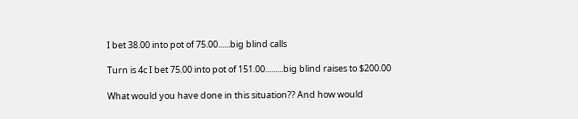I bet 38.00 into pot of 75.00......big blind calls

Turn is 4c I bet 75.00 into pot of 151.00.........big blind raises to $200.00

What would you have done in this situation?? And how would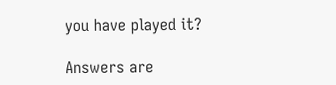you have played it?

Answers are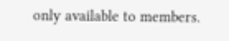only available to members.